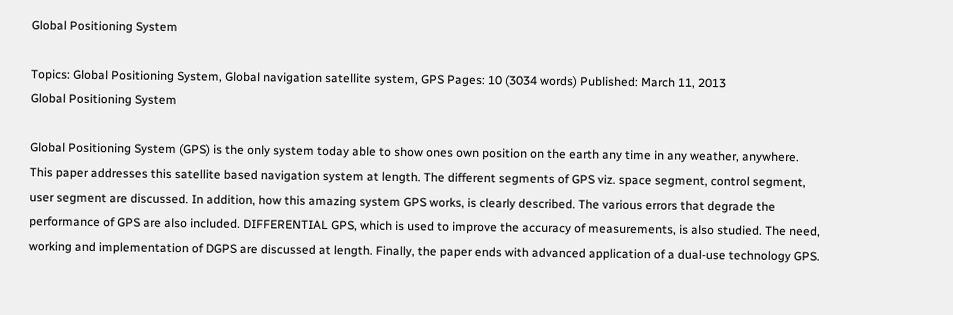Global Positioning System

Topics: Global Positioning System, Global navigation satellite system, GPS Pages: 10 (3034 words) Published: March 11, 2013
Global Positioning System

Global Positioning System (GPS) is the only system today able to show ones own position on the earth any time in any weather, anywhere. This paper addresses this satellite based navigation system at length. The different segments of GPS viz. space segment, control segment, user segment are discussed. In addition, how this amazing system GPS works, is clearly described. The various errors that degrade the performance of GPS are also included. DIFFERENTIAL GPS, which is used to improve the accuracy of measurements, is also studied. The need, working and implementation of DGPS are discussed at length. Finally, the paper ends with advanced application of a dual-use technology GPS.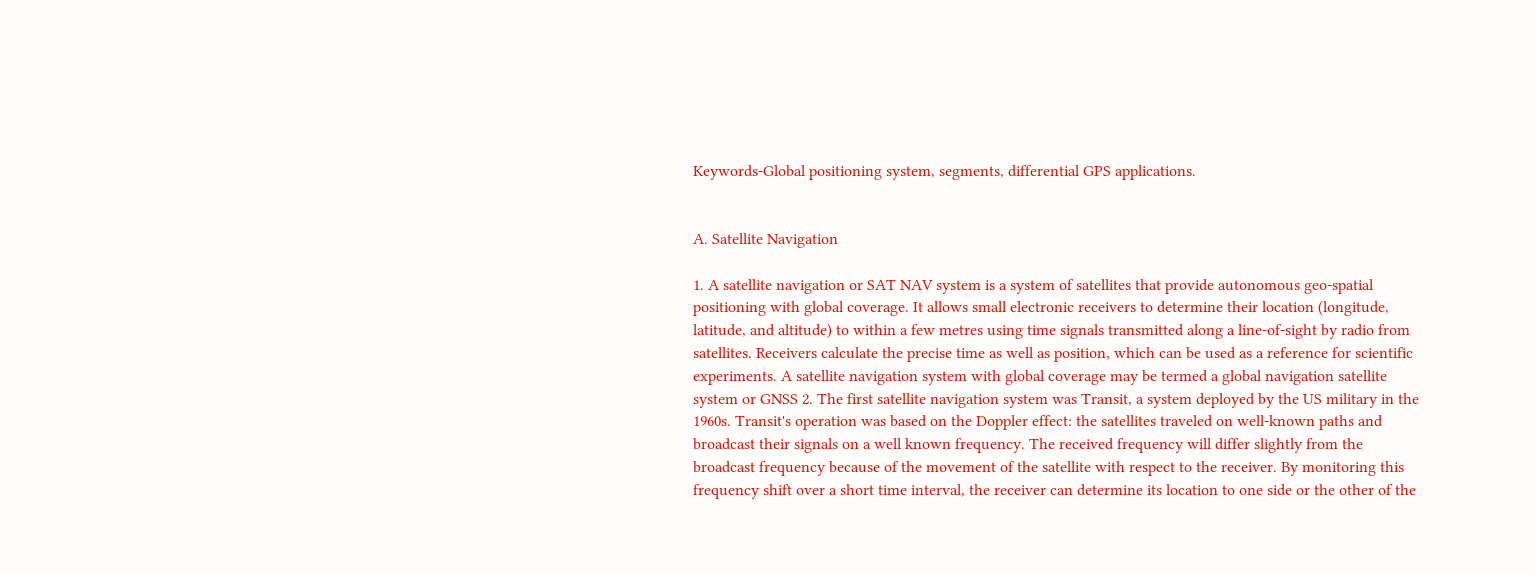Keywords-Global positioning system, segments, differential GPS applications.


A. Satellite Navigation

1. A satellite navigation or SAT NAV system is a system of satellites that provide autonomous geo-spatial positioning with global coverage. It allows small electronic receivers to determine their location (longitude, latitude, and altitude) to within a few metres using time signals transmitted along a line-of-sight by radio from satellites. Receivers calculate the precise time as well as position, which can be used as a reference for scientific experiments. A satellite navigation system with global coverage may be termed a global navigation satellite system or GNSS 2. The first satellite navigation system was Transit, a system deployed by the US military in the 1960s. Transit's operation was based on the Doppler effect: the satellites traveled on well-known paths and broadcast their signals on a well known frequency. The received frequency will differ slightly from the broadcast frequency because of the movement of the satellite with respect to the receiver. By monitoring this frequency shift over a short time interval, the receiver can determine its location to one side or the other of the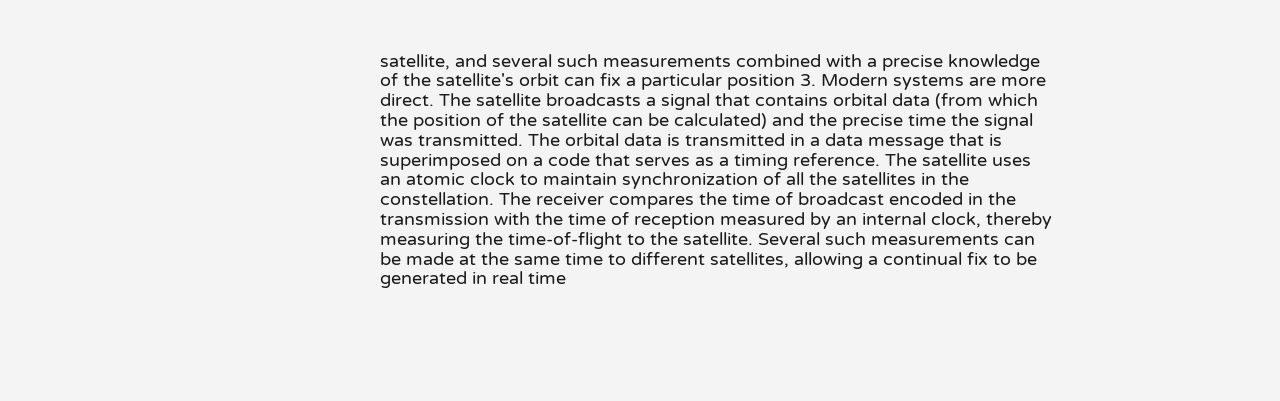satellite, and several such measurements combined with a precise knowledge of the satellite's orbit can fix a particular position 3. Modern systems are more direct. The satellite broadcasts a signal that contains orbital data (from which the position of the satellite can be calculated) and the precise time the signal was transmitted. The orbital data is transmitted in a data message that is superimposed on a code that serves as a timing reference. The satellite uses an atomic clock to maintain synchronization of all the satellites in the constellation. The receiver compares the time of broadcast encoded in the transmission with the time of reception measured by an internal clock, thereby measuring the time-of-flight to the satellite. Several such measurements can be made at the same time to different satellites, allowing a continual fix to be generated in real time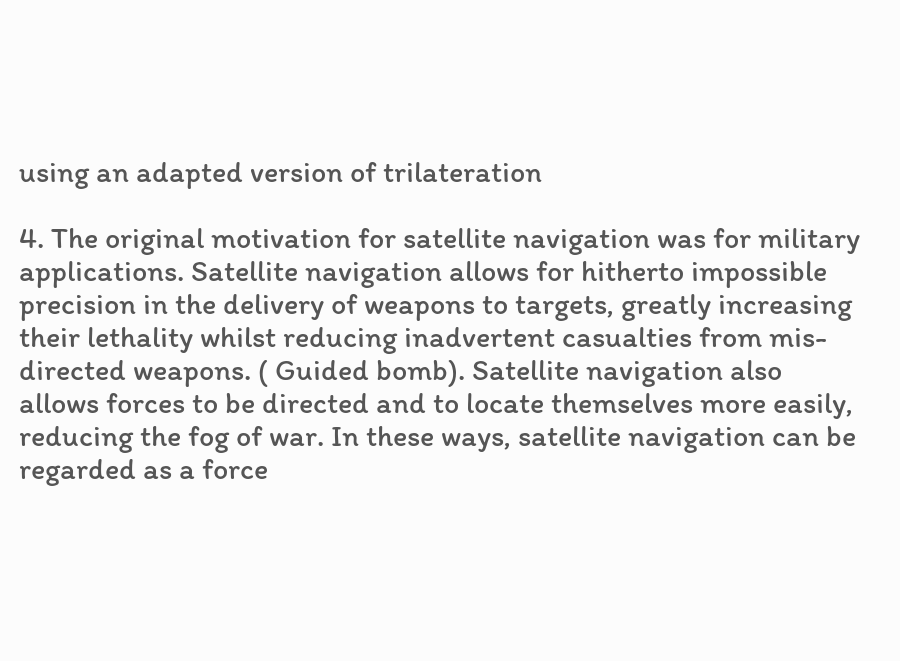using an adapted version of trilateration

4. The original motivation for satellite navigation was for military applications. Satellite navigation allows for hitherto impossible precision in the delivery of weapons to targets, greatly increasing their lethality whilst reducing inadvertent casualties from mis-directed weapons. ( Guided bomb). Satellite navigation also allows forces to be directed and to locate themselves more easily, reducing the fog of war. In these ways, satellite navigation can be regarded as a force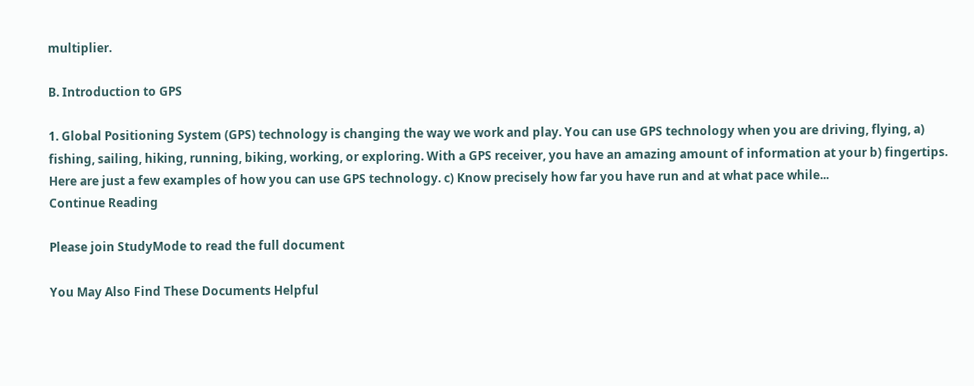multiplier.

B. Introduction to GPS

1. Global Positioning System (GPS) technology is changing the way we work and play. You can use GPS technology when you are driving, flying, a) fishing, sailing, hiking, running, biking, working, or exploring. With a GPS receiver, you have an amazing amount of information at your b) fingertips. Here are just a few examples of how you can use GPS technology. c) Know precisely how far you have run and at what pace while...
Continue Reading

Please join StudyMode to read the full document

You May Also Find These Documents Helpful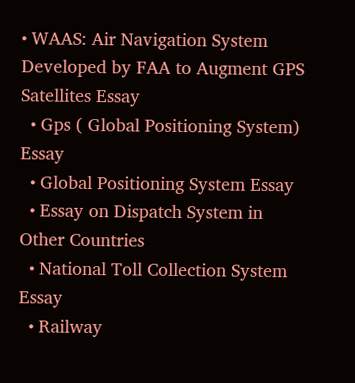• WAAS: Air Navigation System Developed by FAA to Augment GPS Satellites Essay
  • Gps ( Global Positioning System) Essay
  • Global Positioning System Essay
  • Essay on Dispatch System in Other Countries
  • National Toll Collection System Essay
  • Railway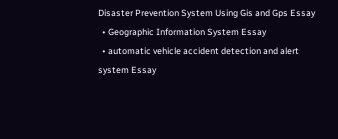Disaster Prevention System Using Gis and Gps Essay
  • Geographic Information System Essay
  • automatic vehicle accident detection and alert system Essay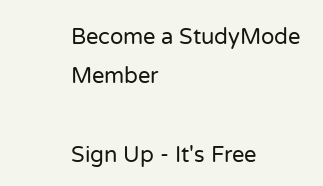Become a StudyMode Member

Sign Up - It's Free